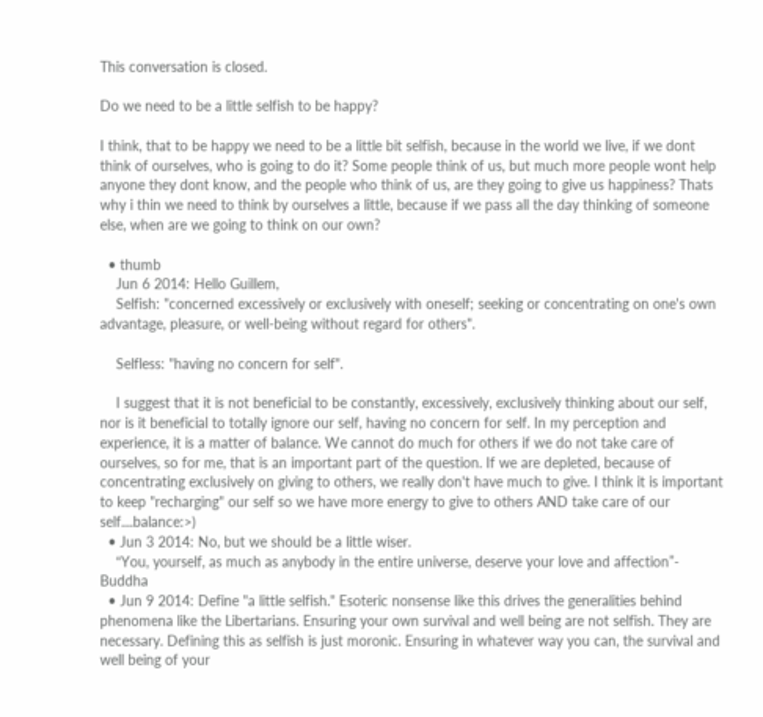This conversation is closed.

Do we need to be a little selfish to be happy?

I think, that to be happy we need to be a little bit selfish, because in the world we live, if we dont think of ourselves, who is going to do it? Some people think of us, but much more people wont help anyone they dont know, and the people who think of us, are they going to give us happiness? Thats why i thin we need to think by ourselves a little, because if we pass all the day thinking of someone else, when are we going to think on our own?

  • thumb
    Jun 6 2014: Hello Guillem,
    Selfish: "concerned excessively or exclusively with oneself; seeking or concentrating on one's own advantage, pleasure, or well-being without regard for others".

    Selfless: "having no concern for self".

    I suggest that it is not beneficial to be constantly, excessively, exclusively thinking about our self, nor is it beneficial to totally ignore our self, having no concern for self. In my perception and experience, it is a matter of balance. We cannot do much for others if we do not take care of ourselves, so for me, that is an important part of the question. If we are depleted, because of concentrating exclusively on giving to others, we really don't have much to give. I think it is important to keep "recharging" our self so we have more energy to give to others AND take care of our self....balance:>)
  • Jun 3 2014: No, but we should be a little wiser.
    “You, yourself, as much as anybody in the entire universe, deserve your love and affection”- Buddha
  • Jun 9 2014: Define "a little selfish." Esoteric nonsense like this drives the generalities behind phenomena like the Libertarians. Ensuring your own survival and well being are not selfish. They are necessary. Defining this as selfish is just moronic. Ensuring in whatever way you can, the survival and well being of your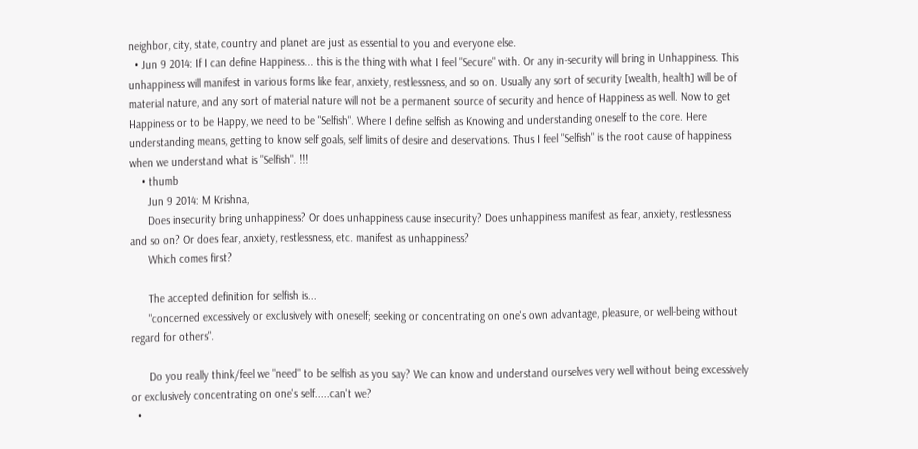neighbor, city, state, country and planet are just as essential to you and everyone else.
  • Jun 9 2014: If I can define Happiness... this is the thing with what I feel "Secure" with. Or any in-security will bring in Unhappiness. This unhappiness will manifest in various forms like fear, anxiety, restlessness, and so on. Usually any sort of security [wealth, health] will be of material nature, and any sort of material nature will not be a permanent source of security and hence of Happiness as well. Now to get Happiness or to be Happy, we need to be "Selfish". Where I define selfish as Knowing and understanding oneself to the core. Here understanding means, getting to know self goals, self limits of desire and deservations. Thus I feel "Selfish" is the root cause of happiness when we understand what is "Selfish". !!!
    • thumb
      Jun 9 2014: M Krishna,
      Does insecurity bring unhappiness? Or does unhappiness cause insecurity? Does unhappiness manifest as fear, anxiety, restlessness and so on? Or does fear, anxiety, restlessness, etc. manifest as unhappiness?
      Which comes first?

      The accepted definition for selfish is...
      "concerned excessively or exclusively with oneself; seeking or concentrating on one's own advantage, pleasure, or well-being without regard for others".

      Do you really think/feel we "need" to be selfish as you say? We can know and understand ourselves very well without being excessively or exclusively concentrating on one's self.....can't we?
  •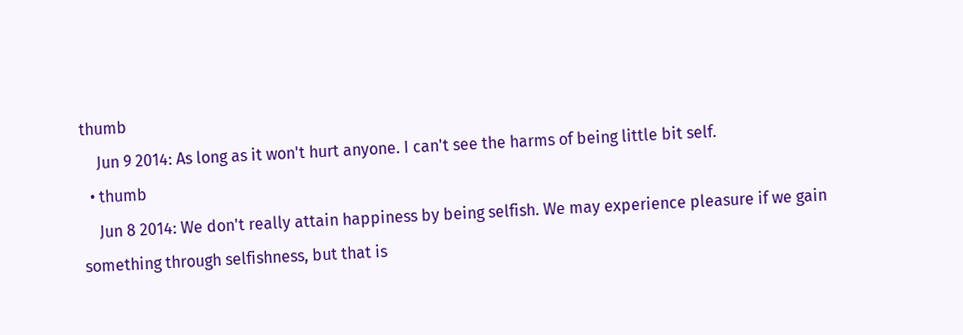thumb
    Jun 9 2014: As long as it won't hurt anyone. I can't see the harms of being little bit self.
  • thumb
    Jun 8 2014: We don't really attain happiness by being selfish. We may experience pleasure if we gain something through selfishness, but that is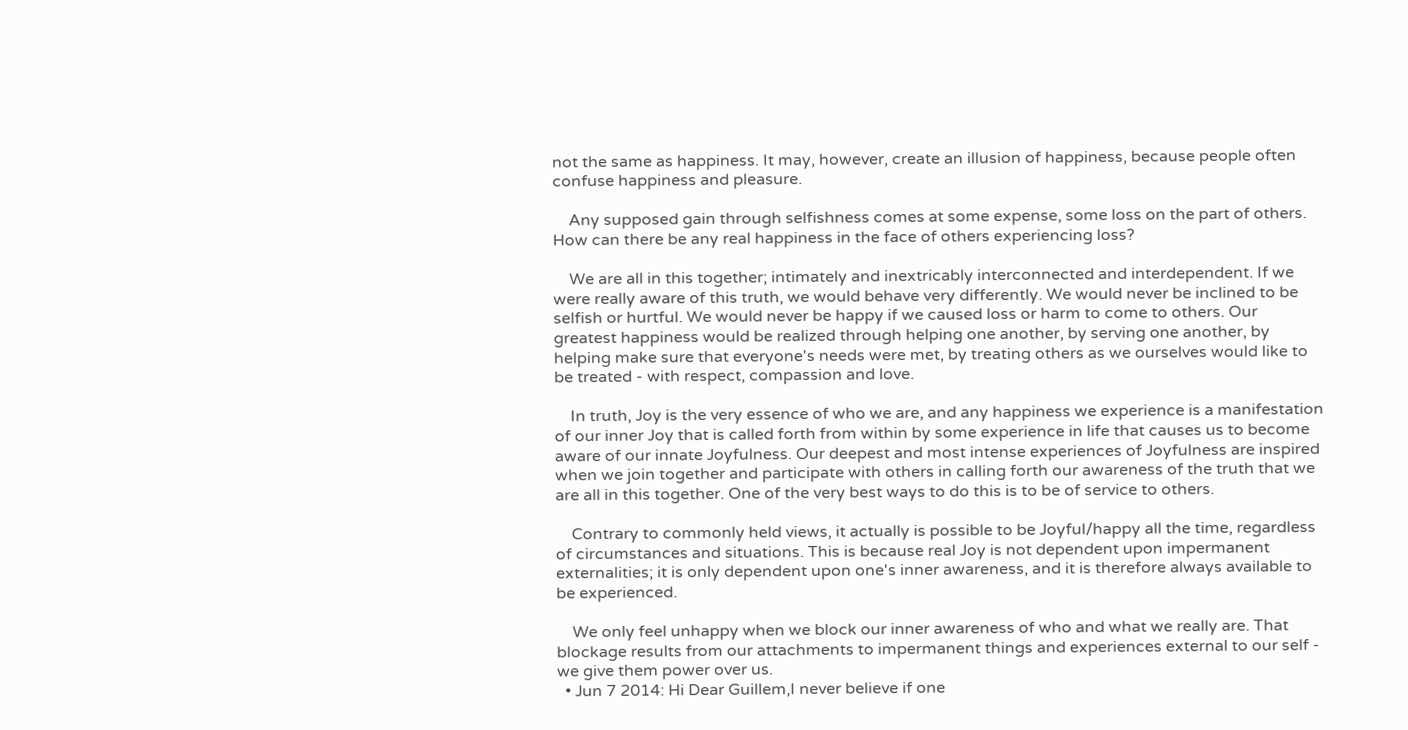not the same as happiness. It may, however, create an illusion of happiness, because people often confuse happiness and pleasure.

    Any supposed gain through selfishness comes at some expense, some loss on the part of others. How can there be any real happiness in the face of others experiencing loss?

    We are all in this together; intimately and inextricably interconnected and interdependent. If we were really aware of this truth, we would behave very differently. We would never be inclined to be selfish or hurtful. We would never be happy if we caused loss or harm to come to others. Our greatest happiness would be realized through helping one another, by serving one another, by helping make sure that everyone's needs were met, by treating others as we ourselves would like to be treated - with respect, compassion and love.

    In truth, Joy is the very essence of who we are, and any happiness we experience is a manifestation of our inner Joy that is called forth from within by some experience in life that causes us to become aware of our innate Joyfulness. Our deepest and most intense experiences of Joyfulness are inspired when we join together and participate with others in calling forth our awareness of the truth that we are all in this together. One of the very best ways to do this is to be of service to others.

    Contrary to commonly held views, it actually is possible to be Joyful/happy all the time, regardless of circumstances and situations. This is because real Joy is not dependent upon impermanent externalities; it is only dependent upon one's inner awareness, and it is therefore always available to be experienced.

    We only feel unhappy when we block our inner awareness of who and what we really are. That blockage results from our attachments to impermanent things and experiences external to our self - we give them power over us.
  • Jun 7 2014: Hi Dear Guillem,I never believe if one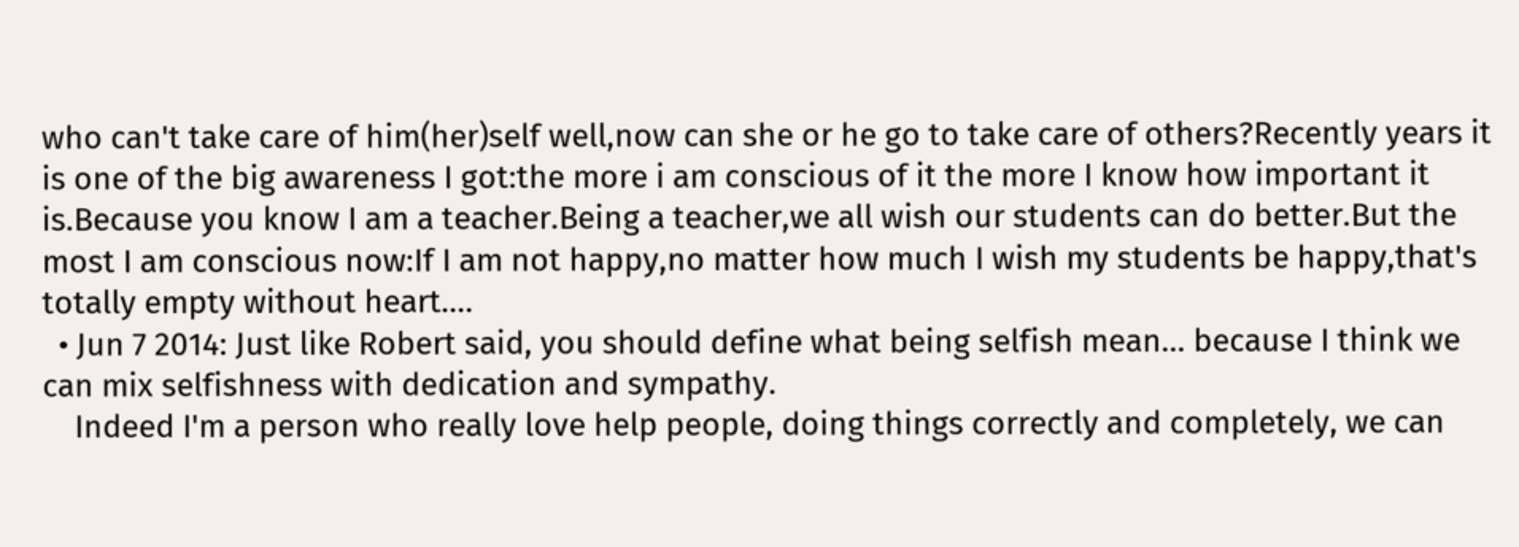who can't take care of him(her)self well,now can she or he go to take care of others?Recently years it is one of the big awareness I got:the more i am conscious of it the more I know how important it is.Because you know I am a teacher.Being a teacher,we all wish our students can do better.But the most I am conscious now:If I am not happy,no matter how much I wish my students be happy,that's totally empty without heart....
  • Jun 7 2014: Just like Robert said, you should define what being selfish mean... because I think we can mix selfishness with dedication and sympathy.
    Indeed I'm a person who really love help people, doing things correctly and completely, we can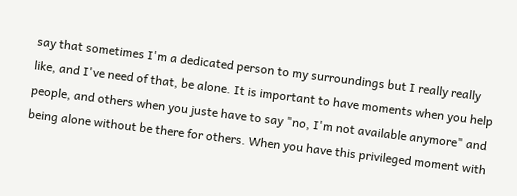say that sometimes I'm a dedicated person to my surroundings but I really really like, and I've need of that, be alone. It is important to have moments when you help people, and others when you juste have to say "no, I'm not available anymore" and being alone without be there for others. When you have this privileged moment with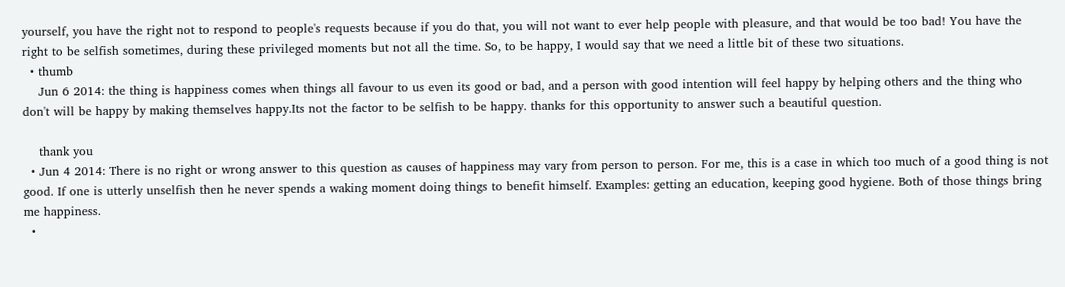yourself, you have the right not to respond to people's requests because if you do that, you will not want to ever help people with pleasure, and that would be too bad! You have the right to be selfish sometimes, during these privileged moments but not all the time. So, to be happy, I would say that we need a little bit of these two situations.
  • thumb
    Jun 6 2014: the thing is happiness comes when things all favour to us even its good or bad, and a person with good intention will feel happy by helping others and the thing who don't will be happy by making themselves happy.Its not the factor to be selfish to be happy. thanks for this opportunity to answer such a beautiful question.

    thank you
  • Jun 4 2014: There is no right or wrong answer to this question as causes of happiness may vary from person to person. For me, this is a case in which too much of a good thing is not good. If one is utterly unselfish then he never spends a waking moment doing things to benefit himself. Examples: getting an education, keeping good hygiene. Both of those things bring me happiness.
  •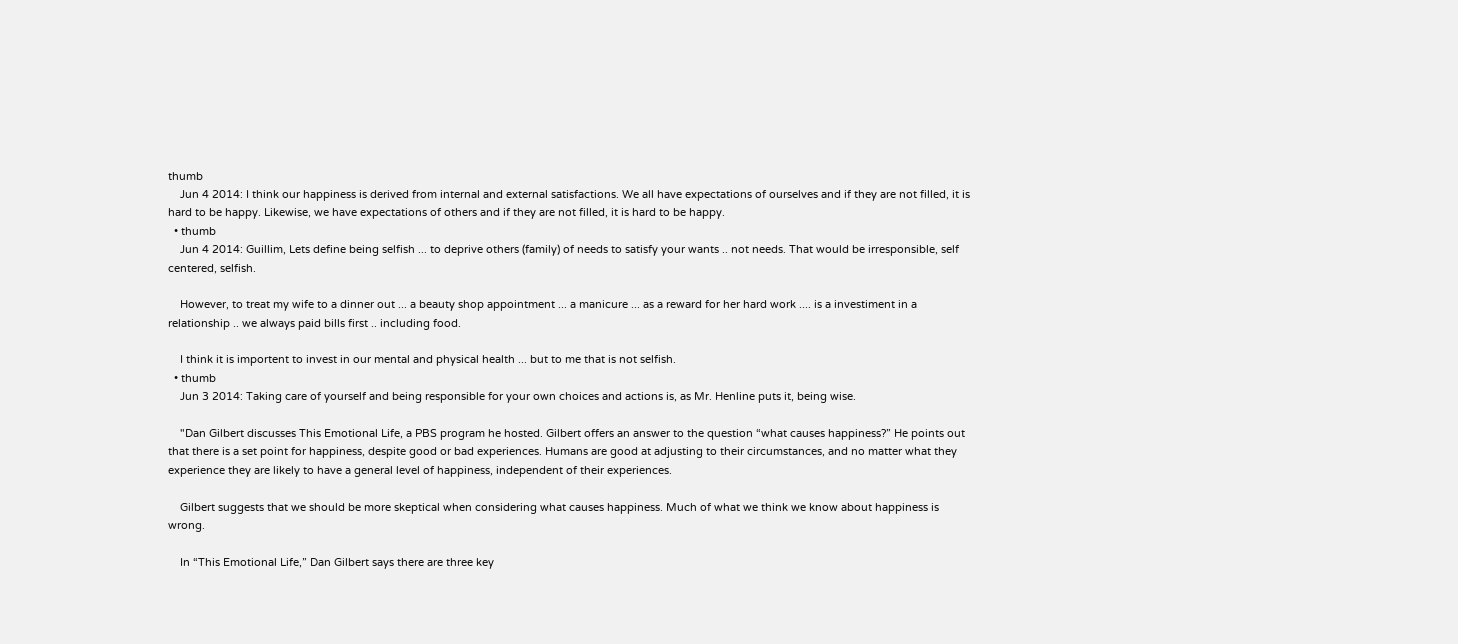thumb
    Jun 4 2014: I think our happiness is derived from internal and external satisfactions. We all have expectations of ourselves and if they are not filled, it is hard to be happy. Likewise, we have expectations of others and if they are not filled, it is hard to be happy.
  • thumb
    Jun 4 2014: Guillim, Lets define being selfish ... to deprive others (family) of needs to satisfy your wants .. not needs. That would be irresponsible, self centered, selfish.

    However, to treat my wife to a dinner out ... a beauty shop appointment ... a manicure ... as a reward for her hard work .... is a investiment in a relationship .. we always paid bills first .. including food.

    I think it is importent to invest in our mental and physical health ... but to me that is not selfish.
  • thumb
    Jun 3 2014: Taking care of yourself and being responsible for your own choices and actions is, as Mr. Henline puts it, being wise.

    "Dan Gilbert discusses This Emotional Life, a PBS program he hosted. Gilbert offers an answer to the question “what causes happiness?” He points out that there is a set point for happiness, despite good or bad experiences. Humans are good at adjusting to their circumstances, and no matter what they experience they are likely to have a general level of happiness, independent of their experiences.

    Gilbert suggests that we should be more skeptical when considering what causes happiness. Much of what we think we know about happiness is wrong.

    In “This Emotional Life,” Dan Gilbert says there are three key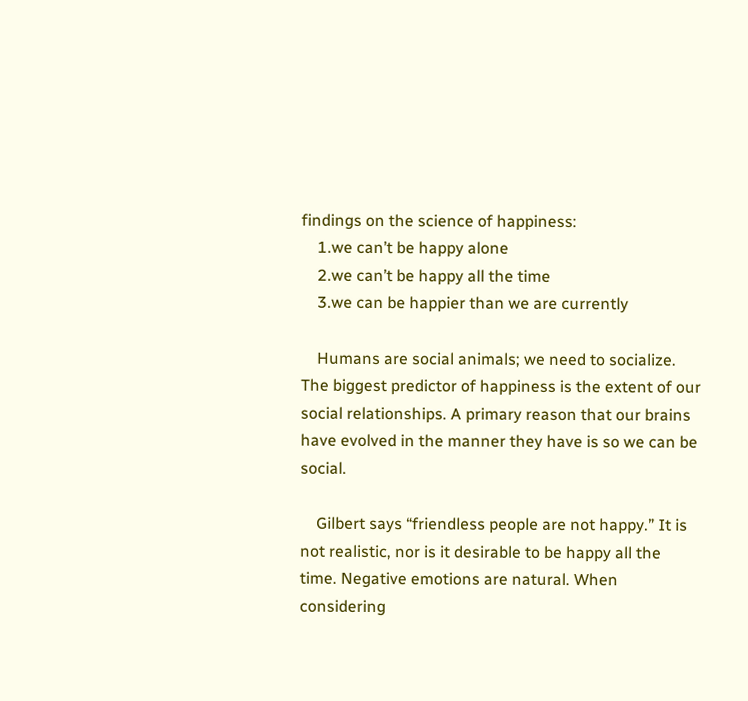findings on the science of happiness:
    1.we can’t be happy alone
    2.we can’t be happy all the time
    3.we can be happier than we are currently

    Humans are social animals; we need to socialize. The biggest predictor of happiness is the extent of our social relationships. A primary reason that our brains have evolved in the manner they have is so we can be social.

    Gilbert says “friendless people are not happy.” It is not realistic, nor is it desirable to be happy all the time. Negative emotions are natural. When considering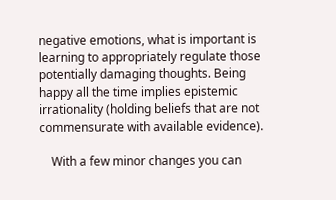negative emotions, what is important is learning to appropriately regulate those potentially damaging thoughts. Being happy all the time implies epistemic irrationality (holding beliefs that are not commensurate with available evidence).

    With a few minor changes you can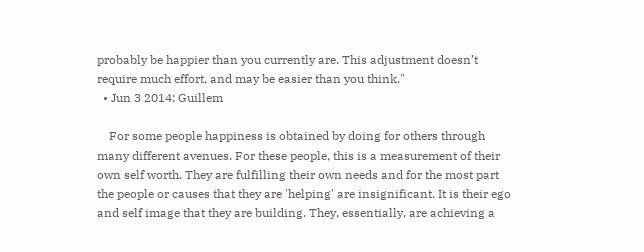probably be happier than you currently are. This adjustment doesn’t require much effort, and may be easier than you think."
  • Jun 3 2014: Guillem

    For some people happiness is obtained by doing for others through many different avenues. For these people, this is a measurement of their own self worth. They are fulfilling their own needs and for the most part the people or causes that they are 'helping' are insignificant. It is their ego and self image that they are building. They, essentially, are achieving a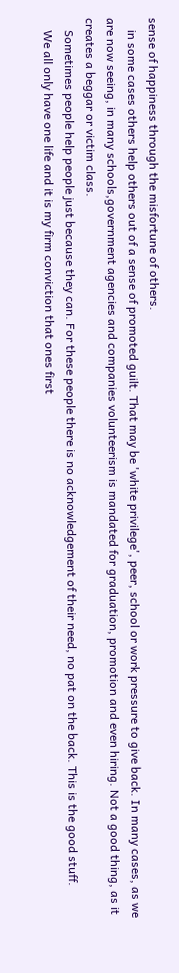sense of happiness through the misfortune of others.
    in some cases others help others out of a sense of promoted guilt. That may be 'white privilege', peer, school or work pressure to give back. In many cases, as we are now seeing, in many schools,government agencies and companies volunteerism is mandated for graduation, promotion and even hiring. Not a good thing, as it creates a beggar or victim class.
    Sometimes people help people just because they can. For these people there is no acknowledgement of their need, no pat on the back. This is the good stuff.
    We all only have one life and it is my firm conviction that ones first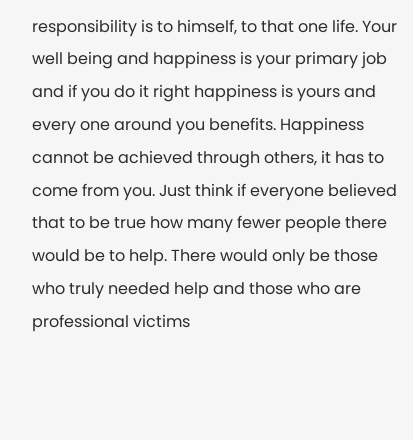responsibility is to himself, to that one life. Your well being and happiness is your primary job and if you do it right happiness is yours and every one around you benefits. Happiness cannot be achieved through others, it has to come from you. Just think if everyone believed that to be true how many fewer people there would be to help. There would only be those who truly needed help and those who are professional victims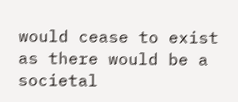would cease to exist as there would be a societal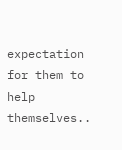expectation for them to help themselves..